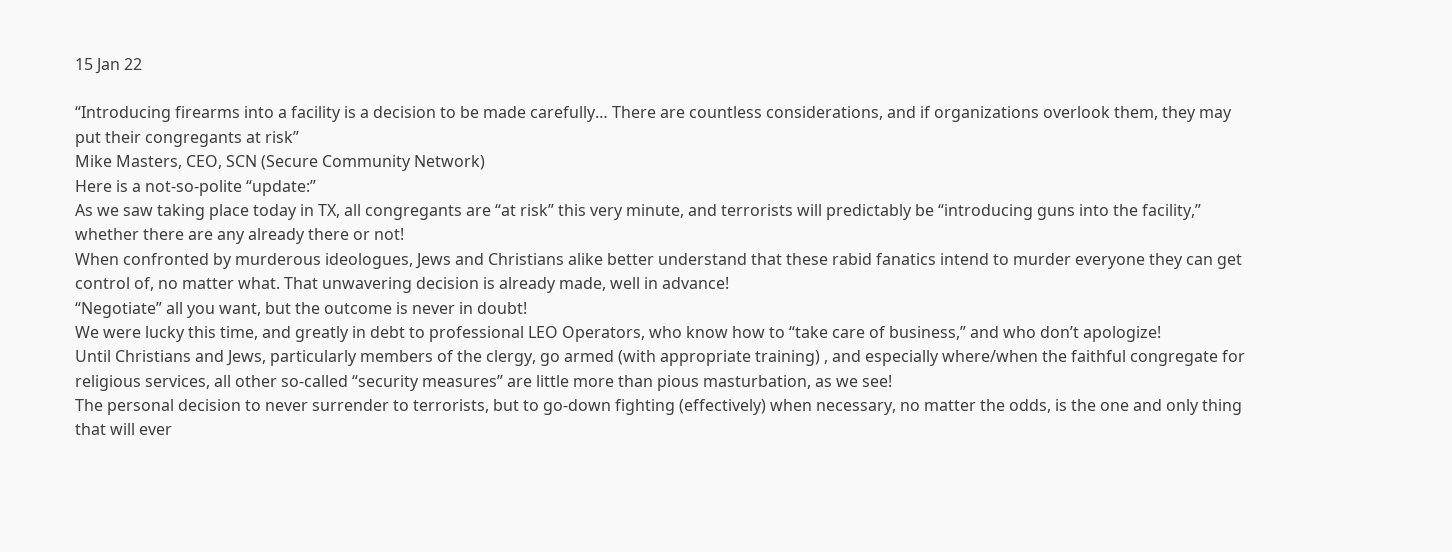15 Jan 22

“Introducing firearms into a facility is a decision to be made carefully… There are countless considerations, and if organizations overlook them, they may put their congregants at risk”
Mike Masters, CEO, SCN (Secure Community Network)
Here is a not-so-polite “update:”
As we saw taking place today in TX, all congregants are “at risk” this very minute, and terrorists will predictably be “introducing guns into the facility,” whether there are any already there or not!
When confronted by murderous ideologues, Jews and Christians alike better understand that these rabid fanatics intend to murder everyone they can get control of, no matter what. That unwavering decision is already made, well in advance!
“Negotiate” all you want, but the outcome is never in doubt!
We were lucky this time, and greatly in debt to professional LEO Operators, who know how to “take care of business,” and who don’t apologize!
Until Christians and Jews, particularly members of the clergy, go armed (with appropriate training) , and especially where/when the faithful congregate for religious services, all other so-called “security measures” are little more than pious masturbation, as we see!
The personal decision to never surrender to terrorists, but to go-down fighting (effectively) when necessary, no matter the odds, is the one and only thing that will ever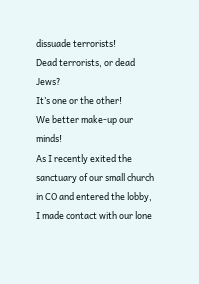dissuade terrorists!
Dead terrorists, or dead Jews?
It’s one or the other!
We better make-up our minds!
As I recently exited the sanctuary of our small church in CO and entered the lobby, I made contact with our lone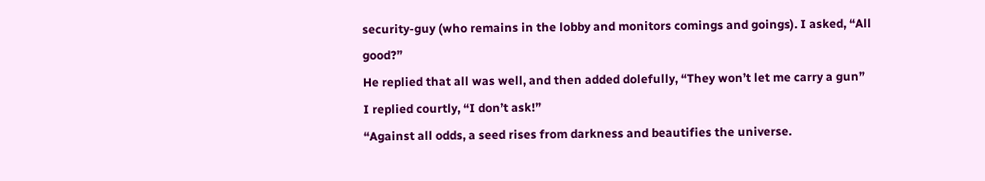security-guy (who remains in the lobby and monitors comings and goings). I asked, “All good?”
He replied that all was well, and then added dolefully, “They won’t let me carry a gun”
I replied courtly, “I don’t ask!”
“Against all odds, a seed rises from darkness and beautifies the universe.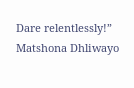Dare relentlessly!”
Matshona Dhliwayo